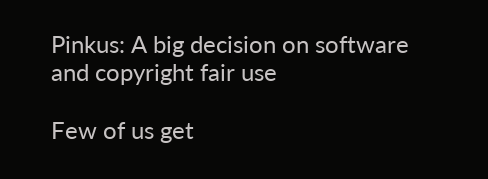Pinkus: A big decision on software and copyright fair use

Few of us get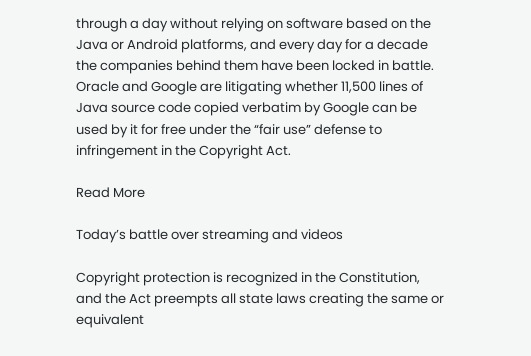through a day without relying on software based on the Java or Android platforms, and every day for a decade the companies behind them have been locked in battle. Oracle and Google are litigating whether 11,500 lines of Java source code copied verbatim by Google can be used by it for free under the “fair use” defense to infringement in the Copyright Act.

Read More

Today’s battle over streaming and videos

Copyright protection is recognized in the Constitution, and the Act preempts all state laws creating the same or equivalent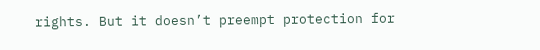rights. But it doesn’t preempt protection for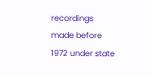recordings made before 1972 under state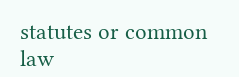statutes or common law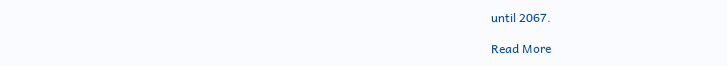until 2067.

Read More